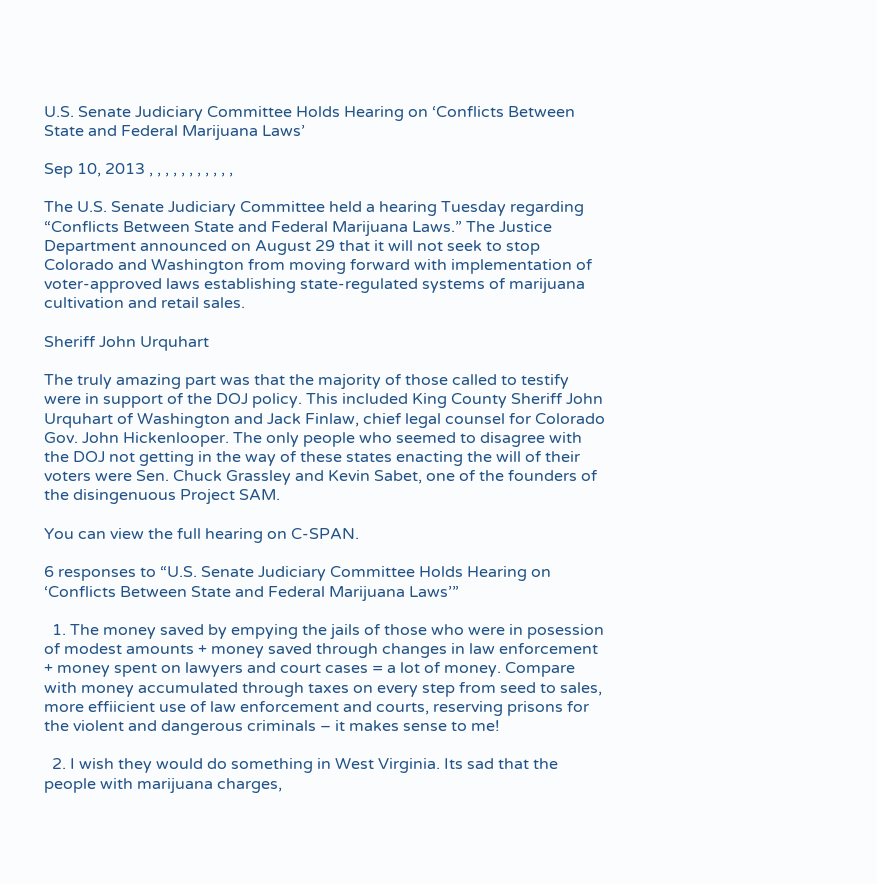U.S. Senate Judiciary Committee Holds Hearing on ‘Conflicts Between State and Federal Marijuana Laws’

Sep 10, 2013 , , , , , , , , , , ,

The U.S. Senate Judiciary Committee held a hearing Tuesday regarding “Conflicts Between State and Federal Marijuana Laws.” The Justice Department announced on August 29 that it will not seek to stop Colorado and Washington from moving forward with implementation of voter-approved laws establishing state-regulated systems of marijuana cultivation and retail sales.

Sheriff John Urquhart

The truly amazing part was that the majority of those called to testify were in support of the DOJ policy. This included King County Sheriff John Urquhart of Washington and Jack Finlaw, chief legal counsel for Colorado Gov. John Hickenlooper. The only people who seemed to disagree with the DOJ not getting in the way of these states enacting the will of their voters were Sen. Chuck Grassley and Kevin Sabet, one of the founders of the disingenuous Project SAM.

You can view the full hearing on C-SPAN.

6 responses to “U.S. Senate Judiciary Committee Holds Hearing on ‘Conflicts Between State and Federal Marijuana Laws’”

  1. The money saved by empying the jails of those who were in posession of modest amounts + money saved through changes in law enforcement + money spent on lawyers and court cases = a lot of money. Compare with money accumulated through taxes on every step from seed to sales, more effiicient use of law enforcement and courts, reserving prisons for the violent and dangerous criminals – it makes sense to me!

  2. I wish they would do something in West Virginia. Its sad that the people with marijuana charges,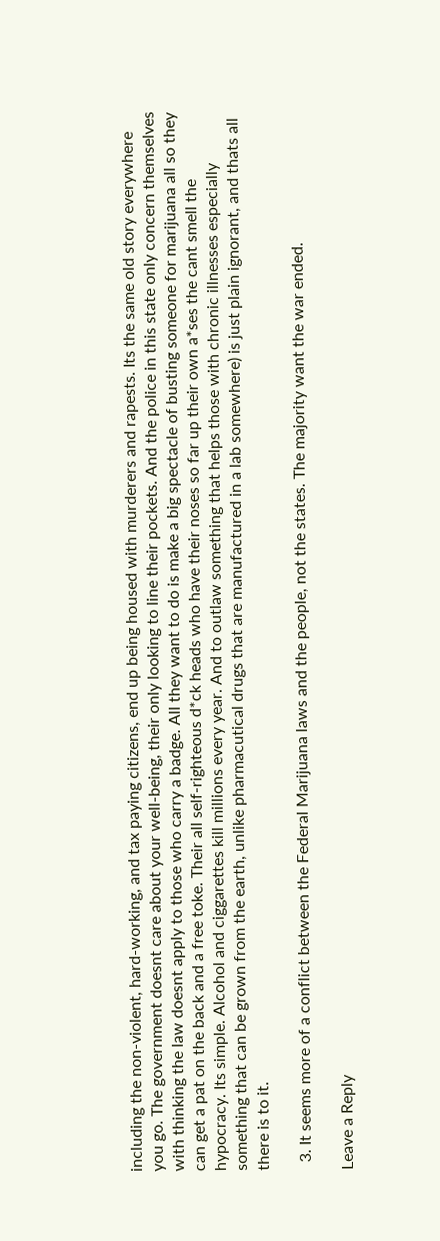including the non-violent, hard-working, and tax paying citizens, end up being housed with murderers and rapests. Its the same old story everywhere you go. The government doesnt care about your well-being, their only looking to line their pockets. And the police in this state only concern themselves with thinking the law doesnt apply to those who carry a badge. All they want to do is make a big spectacle of busting someone for marijuana all so they can get a pat on the back and a free toke. Their all self-righteous d*ck heads who have their noses so far up their own a*ses the cant smell the hypocracy. Its simple. Alcohol and ciggarettes kill millions every year. And to outlaw something that helps those with chronic illnesses especially something that can be grown from the earth, unlike pharmacutical drugs that are manufactured in a lab somewhere) is just plain ignorant, and thats all there is to it.

  3. It seems more of a conflict between the Federal Marijuana laws and the people, not the states. The majority want the war ended.

Leave a Reply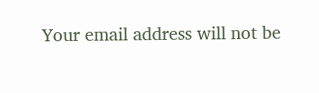Your email address will not be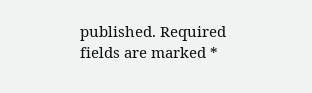published. Required fields are marked *